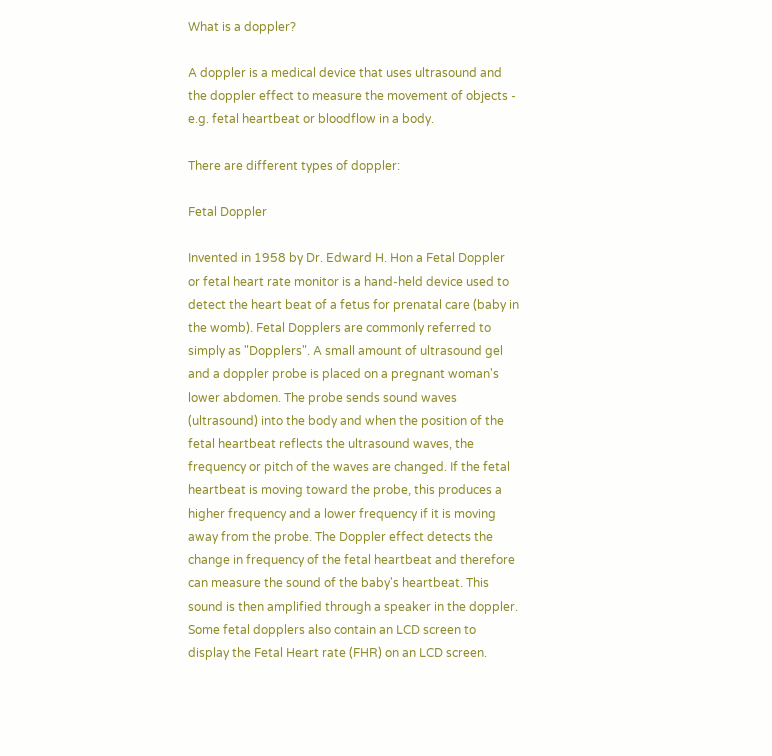What is a doppler?

A doppler is a medical device that uses ultrasound and the doppler effect to measure the movement of objects - e.g. fetal heartbeat or bloodflow in a body.

There are different types of doppler:

Fetal Doppler

Invented in 1958 by Dr. Edward H. Hon a Fetal Doppler or fetal heart rate monitor is a hand-held device used to detect the heart beat of a fetus for prenatal care (baby in the womb). Fetal Dopplers are commonly referred to simply as "Dopplers". A small amount of ultrasound gel and a doppler probe is placed on a pregnant woman's lower abdomen. The probe sends sound waves (ultrasound) into the body and when the position of the fetal heartbeat reflects the ultrasound waves, the frequency or pitch of the waves are changed. If the fetal heartbeat is moving toward the probe, this produces a higher frequency and a lower frequency if it is moving away from the probe. The Doppler effect detects the change in frequency of the fetal heartbeat and therefore can measure the sound of the baby's heartbeat. This sound is then amplified through a speaker in the doppler. Some fetal dopplers also contain an LCD screen to display the Fetal Heart rate (FHR) on an LCD screen.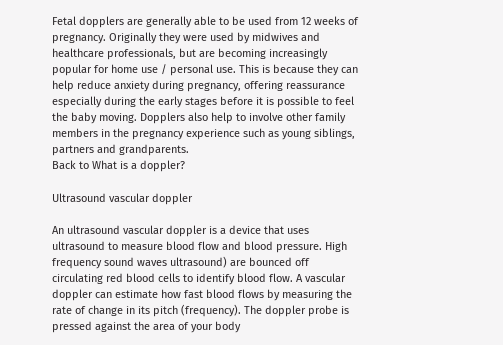Fetal dopplers are generally able to be used from 12 weeks of pregnancy. Originally they were used by midwives and healthcare professionals, but are becoming increasingly popular for home use / personal use. This is because they can help reduce anxiety during pregnancy, offering reassurance especially during the early stages before it is possible to feel the baby moving. Dopplers also help to involve other family members in the pregnancy experience such as young siblings, partners and grandparents.
Back to What is a doppler?

Ultrasound vascular doppler

An ultrasound vascular doppler is a device that uses ultrasound to measure blood flow and blood pressure. High frequency sound waves ultrasound) are bounced off circulating red blood cells to identify blood flow. A vascular doppler can estimate how fast blood flows by measuring the rate of change in its pitch (frequency). The doppler probe is pressed against the area of your body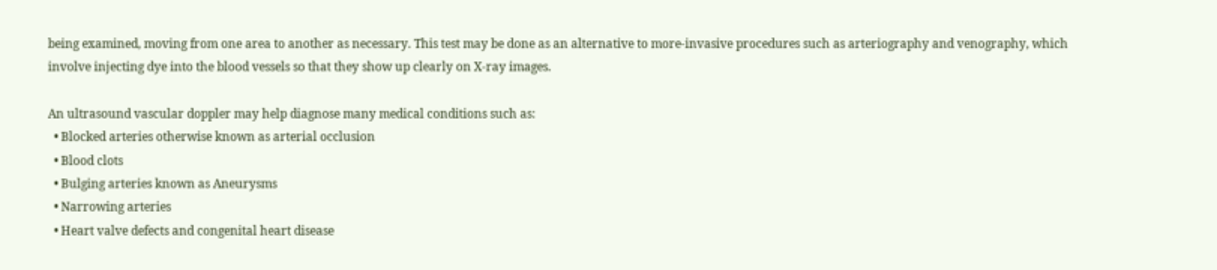being examined, moving from one area to another as necessary. This test may be done as an alternative to more-invasive procedures such as arteriography and venography, which involve injecting dye into the blood vessels so that they show up clearly on X-ray images.

An ultrasound vascular doppler may help diagnose many medical conditions such as:
  • Blocked arteries otherwise known as arterial occlusion
  • Blood clots
  • Bulging arteries known as Aneurysms
  • Narrowing arteries
  • Heart valve defects and congenital heart disease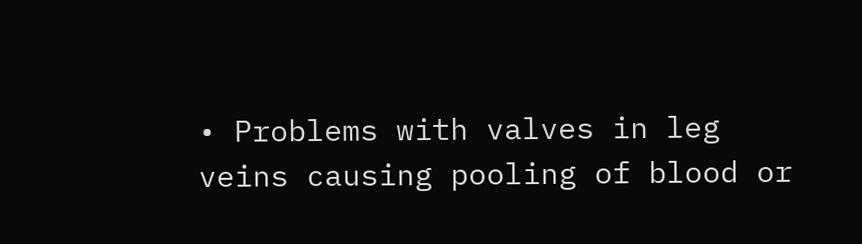• Problems with valves in leg veins causing pooling of blood or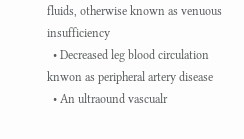fluids, otherwise known as venuous insufficiency
  • Decreased leg blood circulation knwon as peripheral artery disease
  • An ultraound vascualr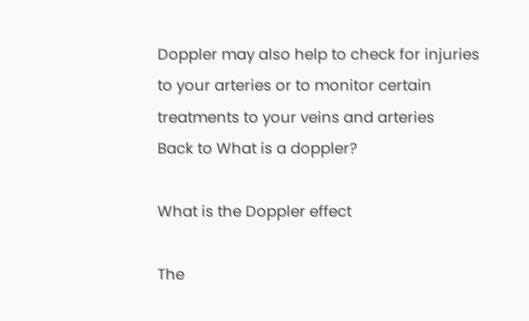Doppler may also help to check for injuries to your arteries or to monitor certain treatments to your veins and arteries
Back to What is a doppler?

What is the Doppler effect

The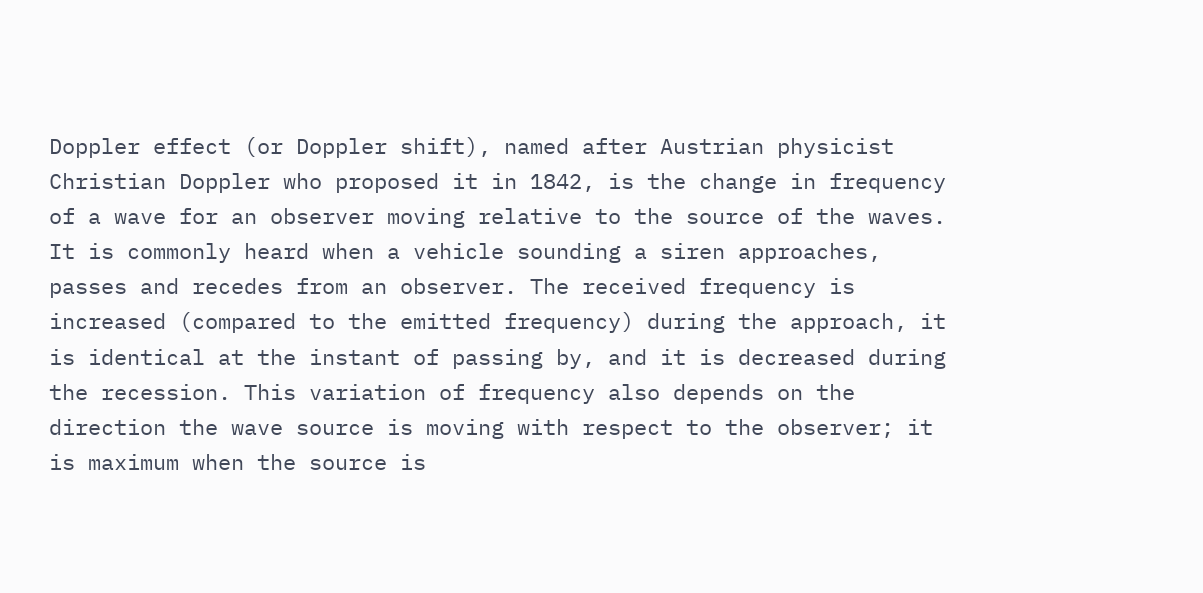Doppler effect (or Doppler shift), named after Austrian physicist Christian Doppler who proposed it in 1842, is the change in frequency of a wave for an observer moving relative to the source of the waves. It is commonly heard when a vehicle sounding a siren approaches, passes and recedes from an observer. The received frequency is increased (compared to the emitted frequency) during the approach, it is identical at the instant of passing by, and it is decreased during the recession. This variation of frequency also depends on the direction the wave source is moving with respect to the observer; it is maximum when the source is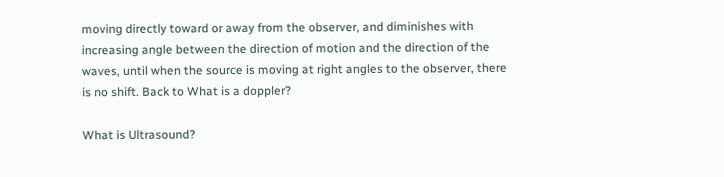moving directly toward or away from the observer, and diminishes with increasing angle between the direction of motion and the direction of the waves, until when the source is moving at right angles to the observer, there is no shift. Back to What is a doppler?

What is Ultrasound?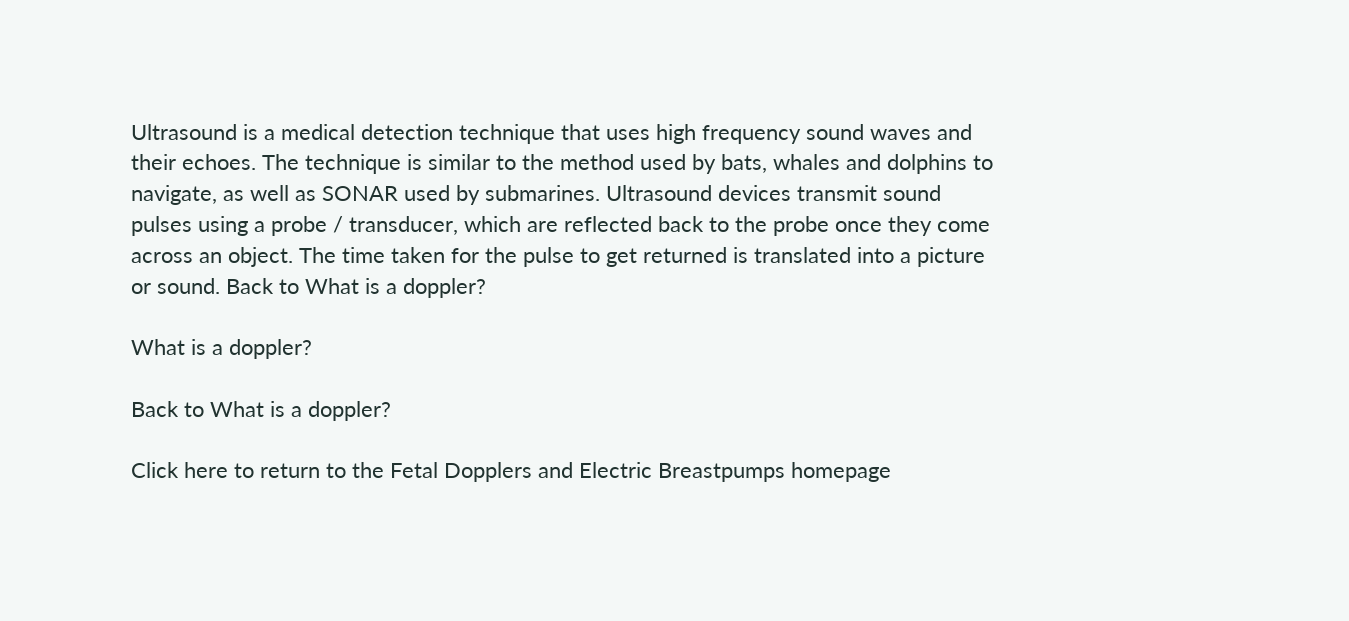Ultrasound is a medical detection technique that uses high frequency sound waves and their echoes. The technique is similar to the method used by bats, whales and dolphins to navigate, as well as SONAR used by submarines. Ultrasound devices transmit sound pulses using a probe / transducer, which are reflected back to the probe once they come across an object. The time taken for the pulse to get returned is translated into a picture or sound. Back to What is a doppler?

What is a doppler?

Back to What is a doppler?

Click here to return to the Fetal Dopplers and Electric Breastpumps homepage